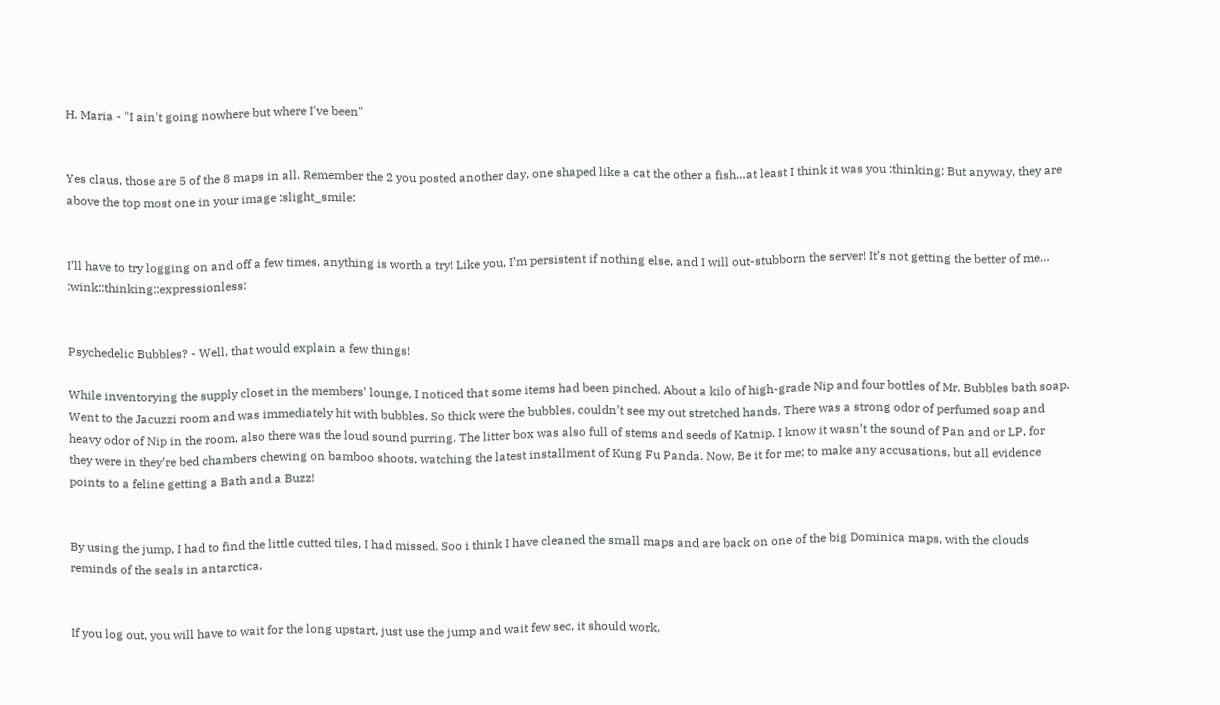H. Maria - "I ain't going nowhere but where I've been"


Yes claus, those are 5 of the 8 maps in all. Remember the 2 you posted another day, one shaped like a cat the other a fish…at least I think it was you :thinking: But anyway, they are above the top most one in your image :slight_smile:


I’ll have to try logging on and off a few times, anything is worth a try! Like you, I’m persistent if nothing else, and I will out-stubborn the server! It’s not getting the better of me… :wink::thinking::expressionless:


Psychedelic Bubbles? - Well, that would explain a few things!

While inventorying the supply closet in the members’ lounge, I noticed that some items had been pinched. About a kilo of high-grade Nip and four bottles of Mr. Bubbles bath soap. Went to the Jacuzzi room and was immediately hit with bubbles. So thick were the bubbles, couldn’t see my out stretched hands. There was a strong odor of perfumed soap and heavy odor of Nip in the room, also there was the loud sound purring. The litter box was also full of stems and seeds of Katnip. I know it wasn’t the sound of Pan and or LP, for they were in they’re bed chambers chewing on bamboo shoots, watching the latest installment of Kung Fu Panda. Now, Be it for me; to make any accusations, but all evidence points to a feline getting a Bath and a Buzz!


By using the jump, I had to find the little cutted tiles, I had missed. Soo i think I have cleaned the small maps and are back on one of the big Dominica maps, with the clouds reminds of the seals in antarctica.


If you log out, you will have to wait for the long upstart, just use the jump and wait few sec, it should work.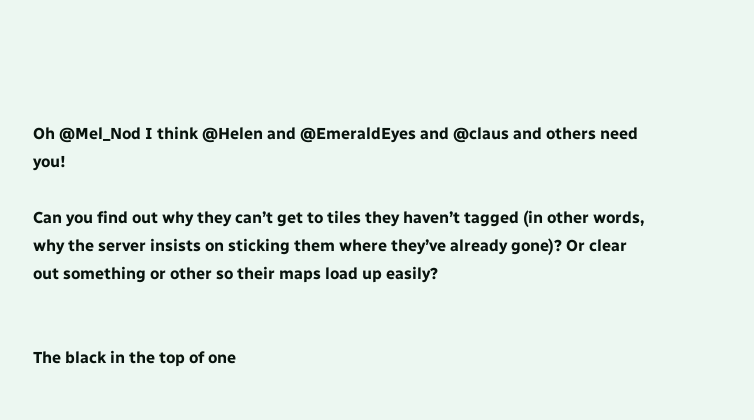Oh @Mel_Nod I think @Helen and @EmeraldEyes and @claus and others need you!

Can you find out why they can’t get to tiles they haven’t tagged (in other words, why the server insists on sticking them where they’ve already gone)? Or clear out something or other so their maps load up easily?


The black in the top of one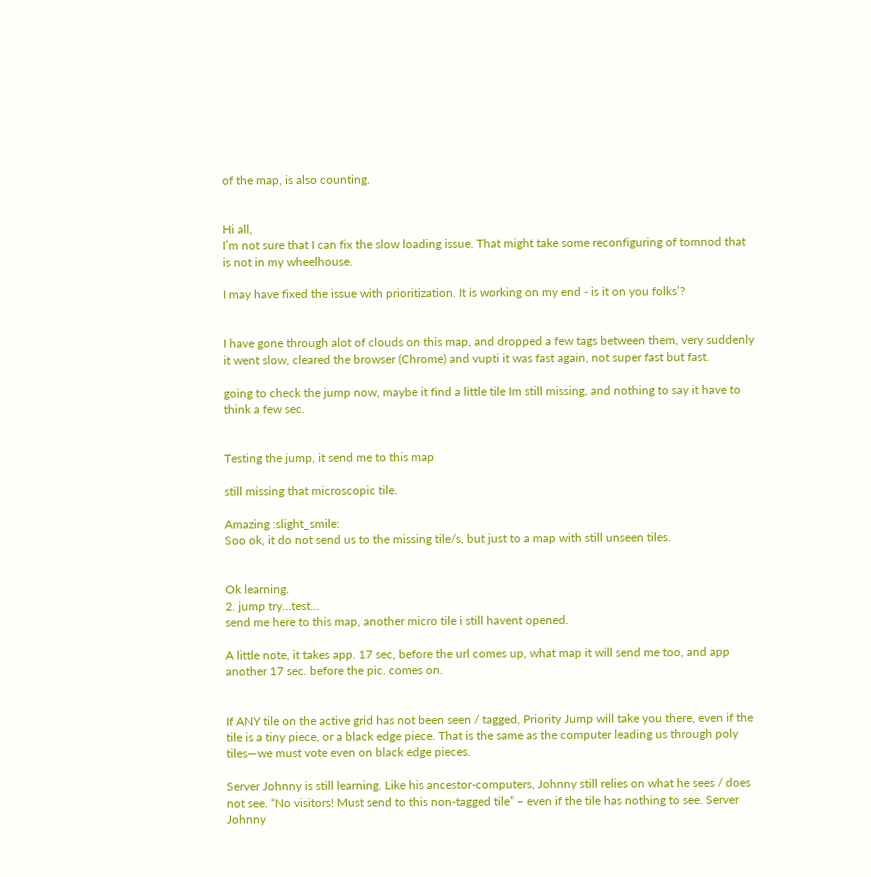of the map, is also counting.


Hi all,
I’m not sure that I can fix the slow loading issue. That might take some reconfiguring of tomnod that is not in my wheelhouse.

I may have fixed the issue with prioritization. It is working on my end - is it on you folks’?


I have gone through alot of clouds on this map, and dropped a few tags between them, very suddenly it went slow, cleared the browser (Chrome) and vupti it was fast again, not super fast but fast.

going to check the jump now, maybe it find a little tile Im still missing, and nothing to say it have to think a few sec.


Testing the jump, it send me to this map

still missing that microscopic tile.

Amazing :slight_smile:
Soo ok, it do not send us to the missing tile/s, but just to a map with still unseen tiles.


Ok learning.
2. jump try…test…
send me here to this map, another micro tile i still havent opened.

A little note, it takes app. 17 sec, before the url comes up, what map it will send me too, and app another 17 sec. before the pic. comes on.


If ANY tile on the active grid has not been seen / tagged, Priority Jump will take you there, even if the tile is a tiny piece, or a black edge piece. That is the same as the computer leading us through poly tiles—we must vote even on black edge pieces.

Server Johnny is still learning. Like his ancestor-computers, Johnny still relies on what he sees / does not see. “No visitors! Must send to this non-tagged tile” – even if the tile has nothing to see. Server Johnny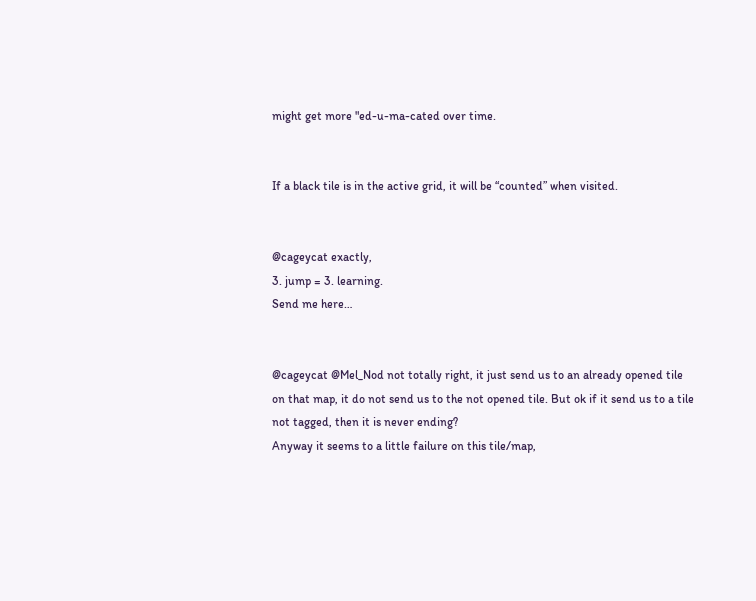might get more "ed-u-ma-cated over time.


If a black tile is in the active grid, it will be “counted” when visited.


@cageycat exactly,
3. jump = 3. learning.
Send me here…


@cageycat @Mel_Nod not totally right, it just send us to an already opened tile on that map, it do not send us to the not opened tile. But ok if it send us to a tile not tagged, then it is never ending?
Anyway it seems to a little failure on this tile/map,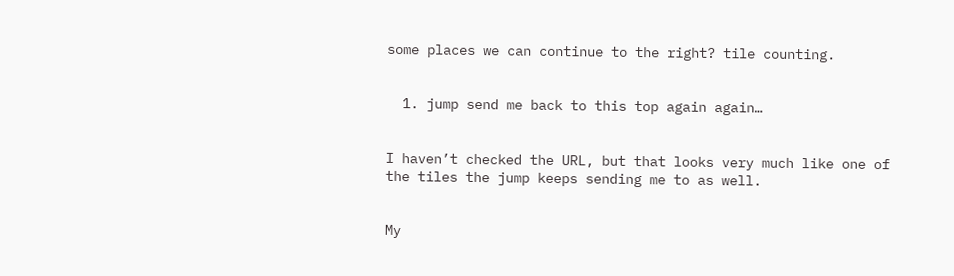some places we can continue to the right? tile counting.


  1. jump send me back to this top again again…


I haven’t checked the URL, but that looks very much like one of the tiles the jump keeps sending me to as well.


My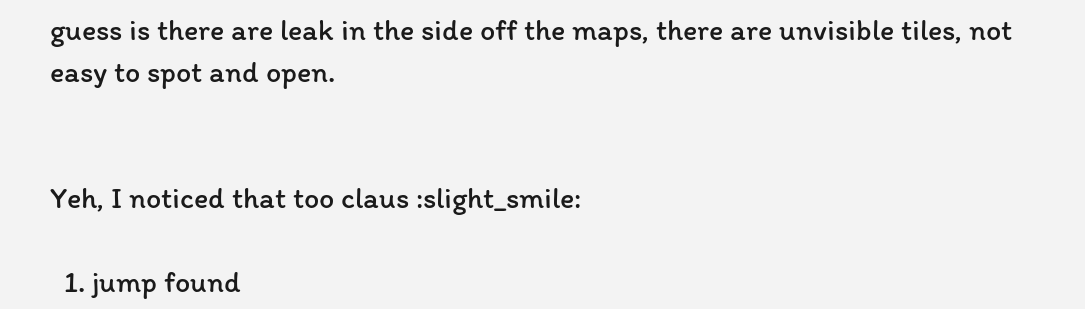guess is there are leak in the side off the maps, there are unvisible tiles, not easy to spot and open.


Yeh, I noticed that too claus :slight_smile:

  1. jump found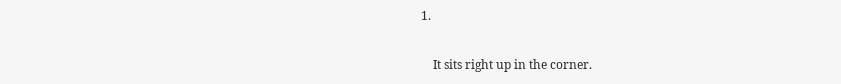1.

    It sits right up in the corner.